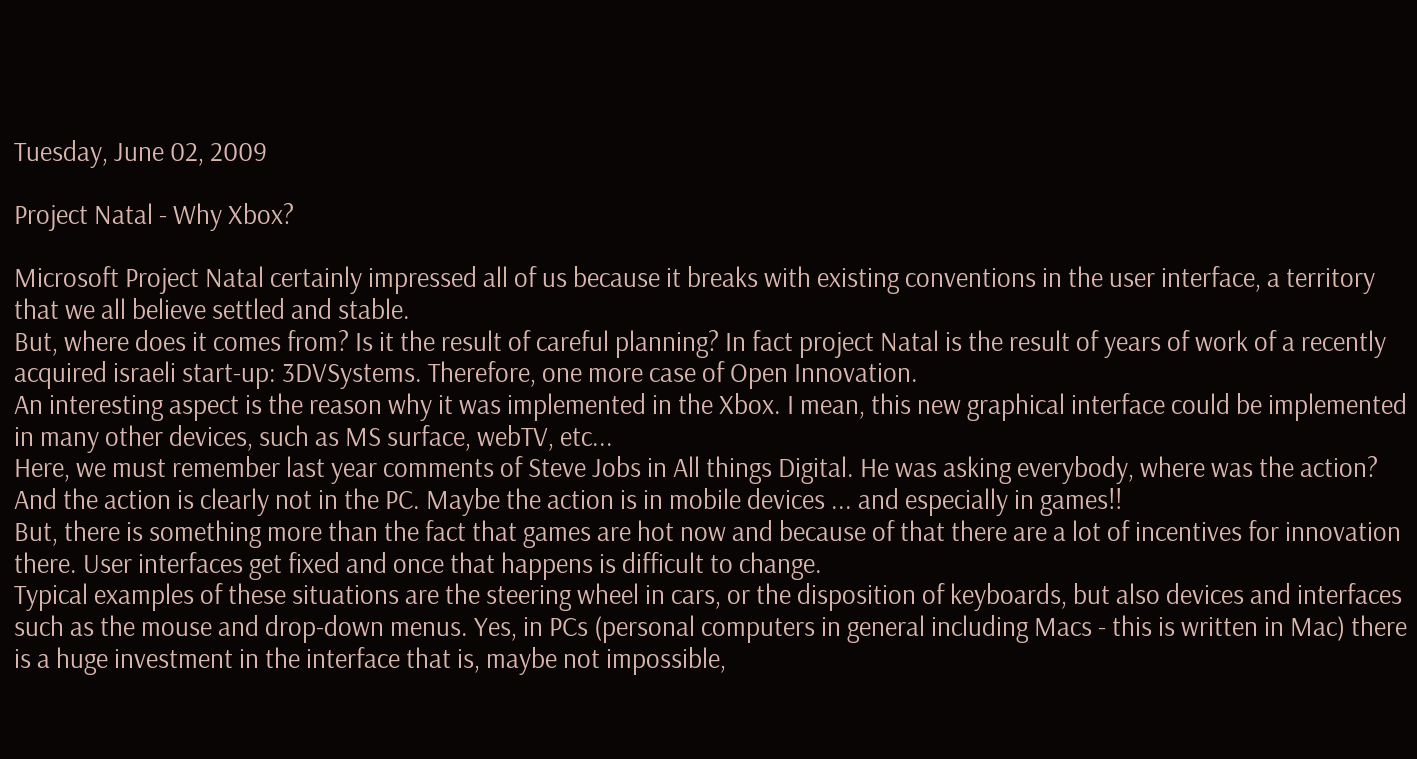Tuesday, June 02, 2009

Project Natal - Why Xbox?

Microsoft Project Natal certainly impressed all of us because it breaks with existing conventions in the user interface, a territory that we all believe settled and stable.
But, where does it comes from? Is it the result of careful planning? In fact project Natal is the result of years of work of a recently acquired israeli start-up: 3DVSystems. Therefore, one more case of Open Innovation.
An interesting aspect is the reason why it was implemented in the Xbox. I mean, this new graphical interface could be implemented in many other devices, such as MS surface, webTV, etc...
Here, we must remember last year comments of Steve Jobs in All things Digital. He was asking everybody, where was the action? And the action is clearly not in the PC. Maybe the action is in mobile devices ... and especially in games!!
But, there is something more than the fact that games are hot now and because of that there are a lot of incentives for innovation there. User interfaces get fixed and once that happens is difficult to change.
Typical examples of these situations are the steering wheel in cars, or the disposition of keyboards, but also devices and interfaces such as the mouse and drop-down menus. Yes, in PCs (personal computers in general including Macs - this is written in Mac) there is a huge investment in the interface that is, maybe not impossible,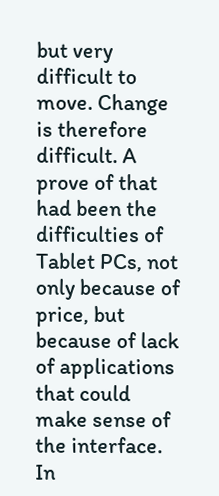but very difficult to move. Change is therefore difficult. A prove of that had been the difficulties of Tablet PCs, not only because of price, but because of lack of applications that could make sense of the interface.
In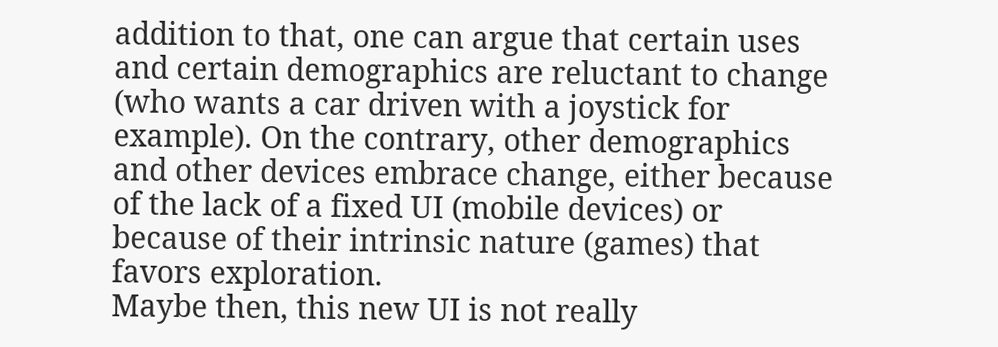addition to that, one can argue that certain uses and certain demographics are reluctant to change (who wants a car driven with a joystick for example). On the contrary, other demographics and other devices embrace change, either because of the lack of a fixed UI (mobile devices) or because of their intrinsic nature (games) that favors exploration.
Maybe then, this new UI is not really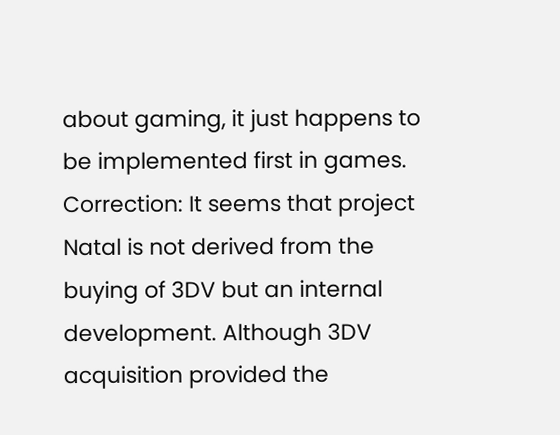about gaming, it just happens to be implemented first in games.
Correction: It seems that project Natal is not derived from the buying of 3DV but an internal development. Although 3DV acquisition provided the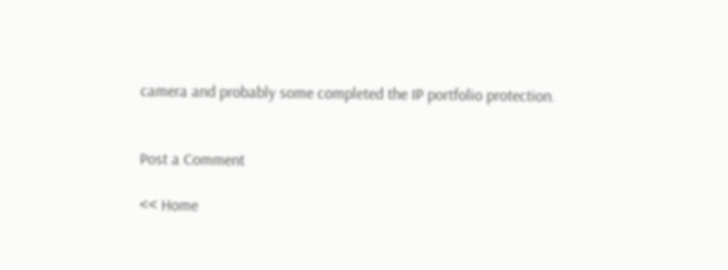camera and probably some completed the IP portfolio protection.


Post a Comment

<< Home